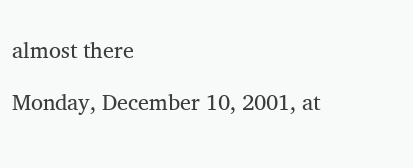almost there

Monday, December 10, 2001, at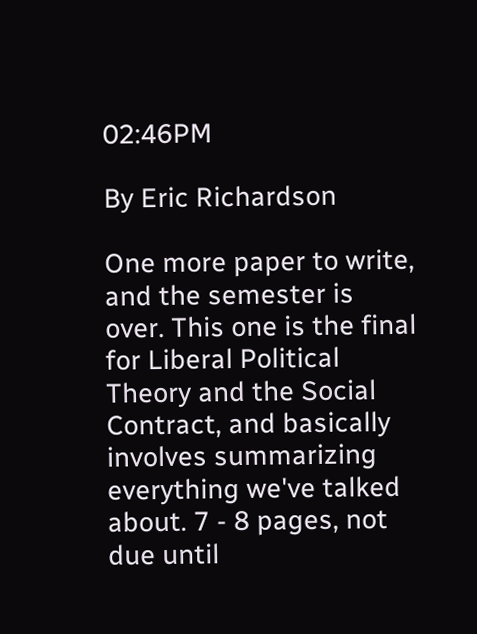02:46PM

By Eric Richardson

One more paper to write, and the semester is over. This one is the final for Liberal Political Theory and the Social Contract, and basically involves summarizing everything we've talked about. 7 - 8 pages, not due until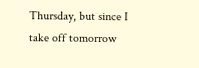Thursday, but since I take off tomorrow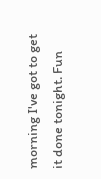morning I've got to get it done tonight. Fun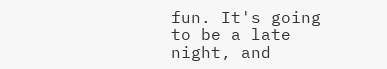fun. It's going to be a late night, and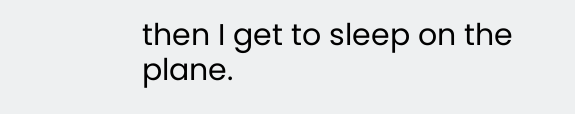then I get to sleep on the plane.